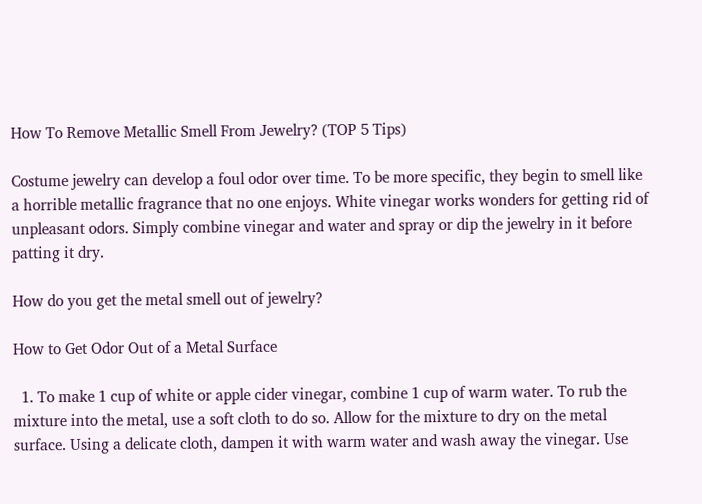How To Remove Metallic Smell From Jewelry? (TOP 5 Tips)

Costume jewelry can develop a foul odor over time. To be more specific, they begin to smell like a horrible metallic fragrance that no one enjoys. White vinegar works wonders for getting rid of unpleasant odors. Simply combine vinegar and water and spray or dip the jewelry in it before patting it dry.

How do you get the metal smell out of jewelry?

How to Get Odor Out of a Metal Surface

  1. To make 1 cup of white or apple cider vinegar, combine 1 cup of warm water. To rub the mixture into the metal, use a soft cloth to do so. Allow for the mixture to dry on the metal surface. Using a delicate cloth, dampen it with warm water and wash away the vinegar. Use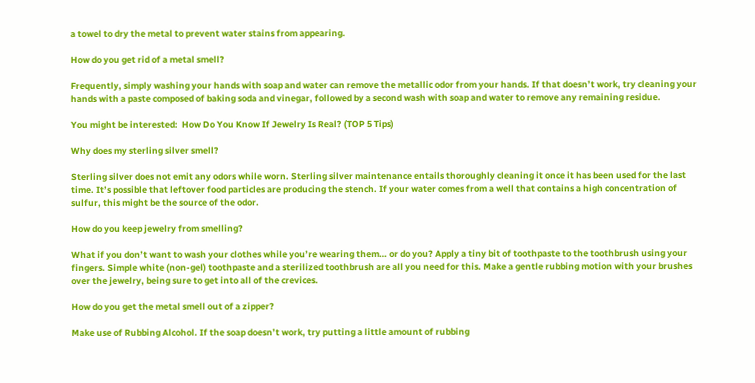a towel to dry the metal to prevent water stains from appearing.

How do you get rid of a metal smell?

Frequently, simply washing your hands with soap and water can remove the metallic odor from your hands. If that doesn’t work, try cleaning your hands with a paste composed of baking soda and vinegar, followed by a second wash with soap and water to remove any remaining residue.

You might be interested:  How Do You Know If Jewelry Is Real? (TOP 5 Tips)

Why does my sterling silver smell?

Sterling silver does not emit any odors while worn. Sterling silver maintenance entails thoroughly cleaning it once it has been used for the last time. It’s possible that leftover food particles are producing the stench. If your water comes from a well that contains a high concentration of sulfur, this might be the source of the odor.

How do you keep jewelry from smelling?

What if you don’t want to wash your clothes while you’re wearing them… or do you? Apply a tiny bit of toothpaste to the toothbrush using your fingers. Simple white (non-gel) toothpaste and a sterilized toothbrush are all you need for this. Make a gentle rubbing motion with your brushes over the jewelry, being sure to get into all of the crevices.

How do you get the metal smell out of a zipper?

Make use of Rubbing Alcohol. If the soap doesn’t work, try putting a little amount of rubbing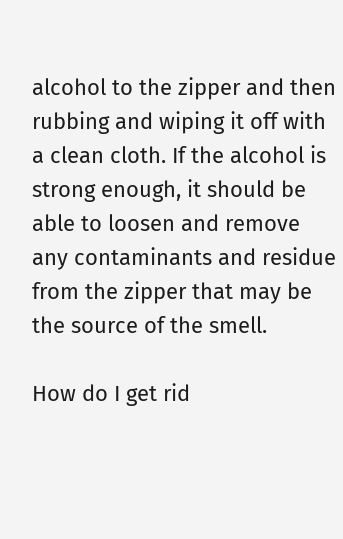alcohol to the zipper and then rubbing and wiping it off with a clean cloth. If the alcohol is strong enough, it should be able to loosen and remove any contaminants and residue from the zipper that may be the source of the smell.

How do I get rid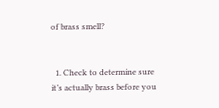of brass smell?


  1. Check to determine sure it’s actually brass before you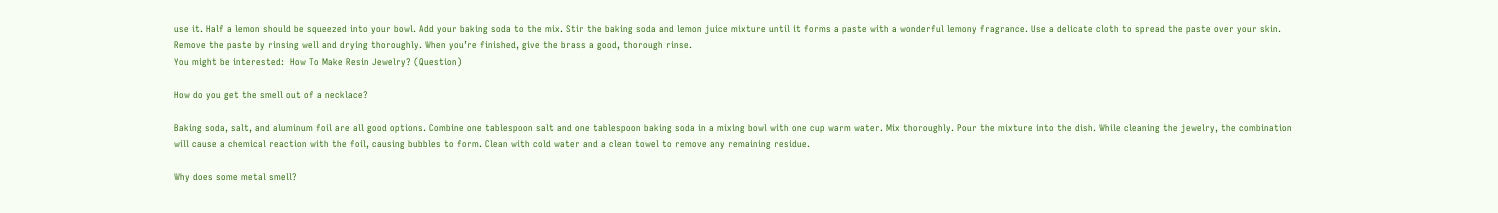use it. Half a lemon should be squeezed into your bowl. Add your baking soda to the mix. Stir the baking soda and lemon juice mixture until it forms a paste with a wonderful lemony fragrance. Use a delicate cloth to spread the paste over your skin. Remove the paste by rinsing well and drying thoroughly. When you’re finished, give the brass a good, thorough rinse.
You might be interested:  How To Make Resin Jewelry? (Question)

How do you get the smell out of a necklace?

Baking soda, salt, and aluminum foil are all good options. Combine one tablespoon salt and one tablespoon baking soda in a mixing bowl with one cup warm water. Mix thoroughly. Pour the mixture into the dish. While cleaning the jewelry, the combination will cause a chemical reaction with the foil, causing bubbles to form. Clean with cold water and a clean towel to remove any remaining residue.

Why does some metal smell?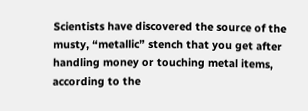Scientists have discovered the source of the musty, “metallic” stench that you get after handling money or touching metal items, according to the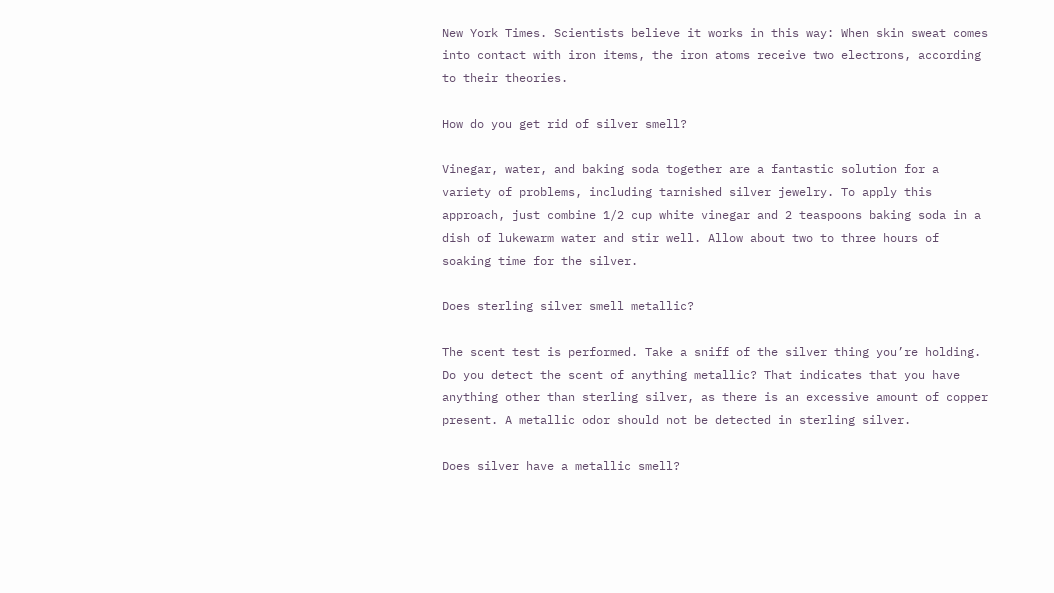New York Times. Scientists believe it works in this way: When skin sweat comes into contact with iron items, the iron atoms receive two electrons, according to their theories.

How do you get rid of silver smell?

Vinegar, water, and baking soda together are a fantastic solution for a variety of problems, including tarnished silver jewelry. To apply this approach, just combine 1/2 cup white vinegar and 2 teaspoons baking soda in a dish of lukewarm water and stir well. Allow about two to three hours of soaking time for the silver.

Does sterling silver smell metallic?

The scent test is performed. Take a sniff of the silver thing you’re holding. Do you detect the scent of anything metallic? That indicates that you have anything other than sterling silver, as there is an excessive amount of copper present. A metallic odor should not be detected in sterling silver.

Does silver have a metallic smell?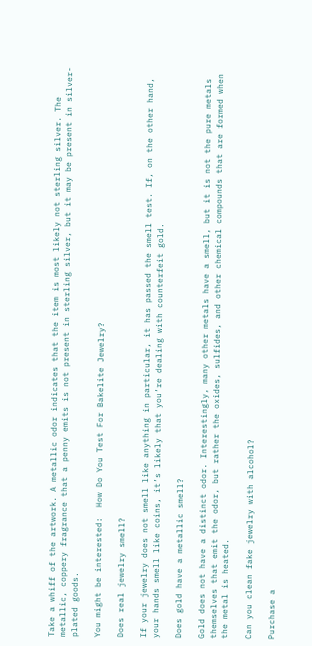Take a whiff of the artwork. A metallic odor indicates that the item is most likely not sterling silver. The metallic, coppery fragrance that a penny emits is not present in sterling silver, but it may be present in silver-plated goods.

You might be interested:  How Do You Test For Bakelite Jewelry?

Does real jewelry smell?

If your jewelry does not smell like anything in particular, it has passed the smell test. If, on the other hand, your hands smell like coins, it’s likely that you’re dealing with counterfeit gold.

Does gold have a metallic smell?

Gold does not have a distinct odor. Interestingly, many other metals have a smell, but it is not the pure metals themselves that emit the odor, but rather the oxides, sulfides, and other chemical compounds that are formed when the metal is heated.

Can you clean fake jewelry with alcohol?

Purchase a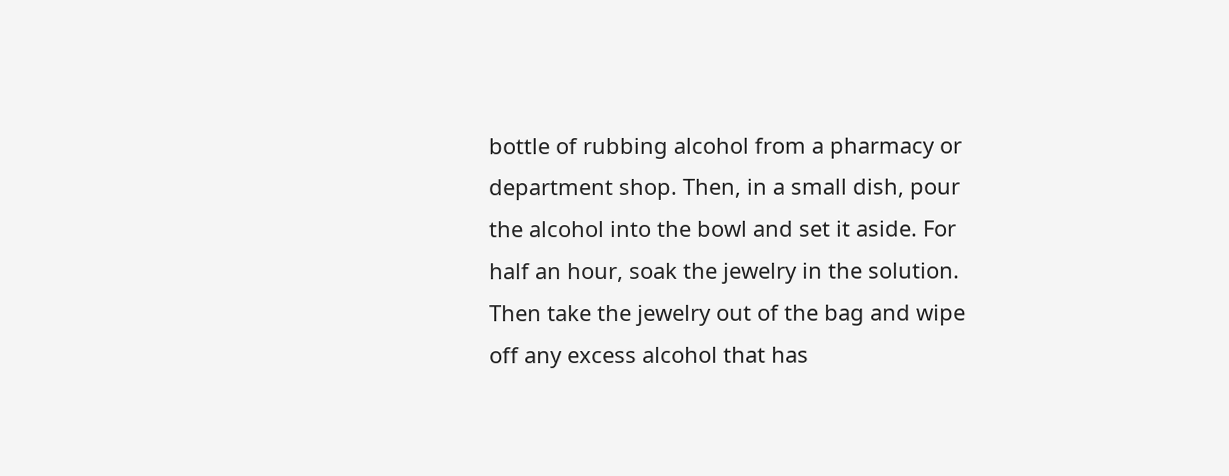bottle of rubbing alcohol from a pharmacy or department shop. Then, in a small dish, pour the alcohol into the bowl and set it aside. For half an hour, soak the jewelry in the solution. Then take the jewelry out of the bag and wipe off any excess alcohol that has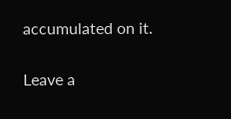accumulated on it.

Leave a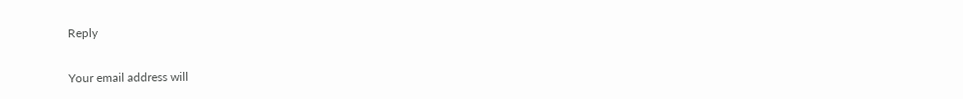Reply

Your email address will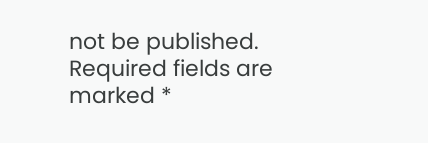not be published. Required fields are marked *